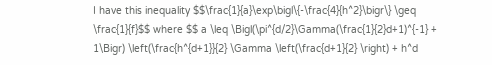I have this inequality $$\frac{1}{a}\exp\bigl\{-\frac{4}{h^2}\bigr\} \geq \frac{1}{f}$$ where $$ a \leq \Bigl(\pi^{d/2}\Gamma(\frac{1}{2}d+1)^{-1} + 1\Bigr) \left(\frac{h^{d+1}}{2} \Gamma \left(\frac{d+1}{2} \right) + h^d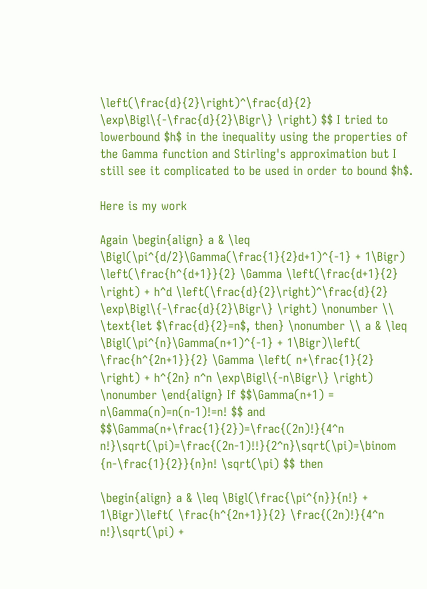\left(\frac{d}{2}\right)^\frac{d}{2} \exp\Bigl\{-\frac{d}{2}\Bigr\} \right) $$ I tried to lowerbound $h$ in the inequality using the properties of the Gamma function and Stirling's approximation but I still see it complicated to be used in order to bound $h$.

Here is my work

Again \begin{align} a & \leq \Bigl(\pi^{d/2}\Gamma(\frac{1}{2}d+1)^{-1} + 1\Bigr) \left(\frac{h^{d+1}}{2} \Gamma \left(\frac{d+1}{2} \right) + h^d \left(\frac{d}{2}\right)^\frac{d}{2} \exp\Bigl\{-\frac{d}{2}\Bigr\} \right) \nonumber \\ \text{let $\frac{d}{2}=n$, then} \nonumber \\ a & \leq \Bigl(\pi^{n}\Gamma(n+1)^{-1} + 1\Bigr)\left( \frac{h^{2n+1}}{2} \Gamma \left( n+\frac{1}{2} \right) + h^{2n} n^n \exp\Bigl\{-n\Bigr\} \right) \nonumber \end{align} If $$\Gamma(n+1) = n\Gamma(n)=n(n-1)!=n! $$ and $$\Gamma(n+\frac{1}{2})=\frac{(2n)!}{4^n n!}\sqrt(\pi)=\frac{(2n-1)!!}{2^n}\sqrt(\pi)=\binom {n-\frac{1}{2}}{n}n! \sqrt(\pi) $$ then

\begin{align} a & \leq \Bigl(\frac{\pi^{n}}{n!} + 1\Bigr)\left( \frac{h^{2n+1}}{2} \frac{(2n)!}{4^n n!}\sqrt(\pi) +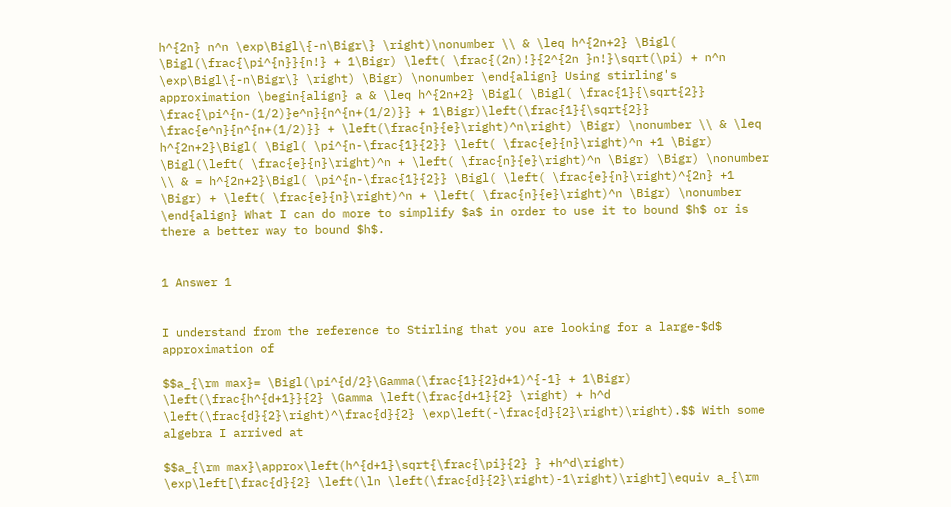h^{2n} n^n \exp\Bigl\{-n\Bigr\} \right)\nonumber \\ & \leq h^{2n+2} \Bigl( \Bigl(\frac{\pi^{n}}{n!} + 1\Bigr) \left( \frac{(2n)!}{2^{2n }n!}\sqrt(\pi) + n^n \exp\Bigl\{-n\Bigr\} \right) \Bigr) \nonumber \end{align} Using stirling's approximation \begin{align} a & \leq h^{2n+2} \Bigl( \Bigl( \frac{1}{\sqrt{2}} \frac{\pi^{n-(1/2)}e^n}{n^{n+(1/2)}} + 1\Bigr)\left(\frac{1}{\sqrt{2}} \frac{e^n}{n^{n+(1/2)}} + \left(\frac{n}{e}\right)^n\right) \Bigr) \nonumber \\ & \leq h^{2n+2}\Bigl( \Bigl( \pi^{n-\frac{1}{2}} \left( \frac{e}{n}\right)^n +1 \Bigr) \Bigl(\left( \frac{e}{n}\right)^n + \left( \frac{n}{e}\right)^n \Bigr) \Bigr) \nonumber \\ & = h^{2n+2}\Bigl( \pi^{n-\frac{1}{2}} \Bigl( \left( \frac{e}{n}\right)^{2n} +1 \Bigr) + \left( \frac{e}{n}\right)^n + \left( \frac{n}{e}\right)^n \Bigr) \nonumber \end{align} What I can do more to simplify $a$ in order to use it to bound $h$ or is there a better way to bound $h$.


1 Answer 1


I understand from the reference to Stirling that you are looking for a large-$d$ approximation of

$$a_{\rm max}= \Bigl(\pi^{d/2}\Gamma(\frac{1}{2}d+1)^{-1} + 1\Bigr) \left(\frac{h^{d+1}}{2} \Gamma \left(\frac{d+1}{2} \right) + h^d \left(\frac{d}{2}\right)^\frac{d}{2} \exp\left(-\frac{d}{2}\right)\right).$$ With some algebra I arrived at

$$a_{\rm max}\approx\left(h^{d+1}\sqrt{\frac{\pi}{2} } +h^d\right) \exp\left[\frac{d}{2} \left(\ln \left(\frac{d}{2}\right)-1\right)\right]\equiv a_{\rm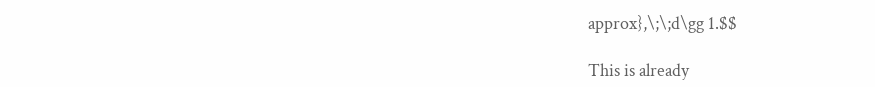approx},\;\;d\gg 1.$$

This is already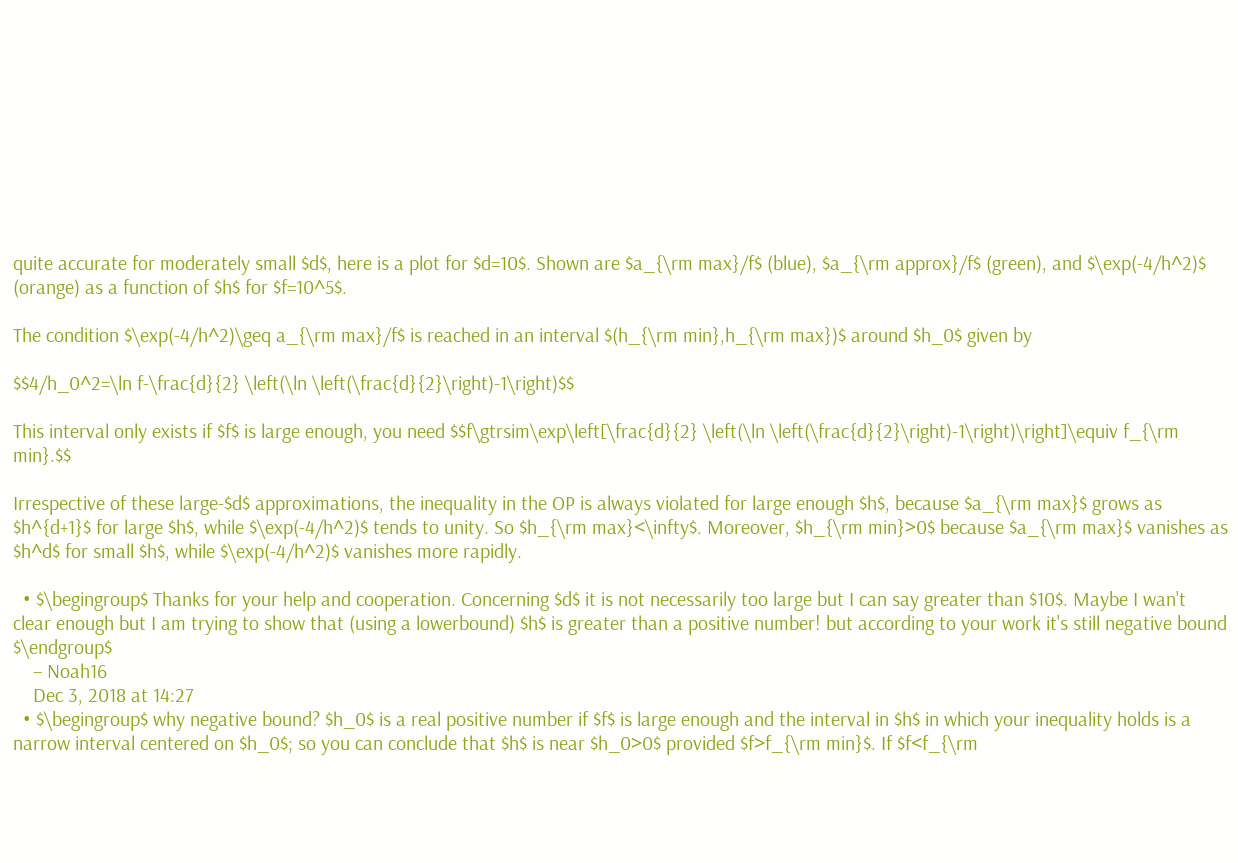quite accurate for moderately small $d$, here is a plot for $d=10$. Shown are $a_{\rm max}/f$ (blue), $a_{\rm approx}/f$ (green), and $\exp(-4/h^2)$ (orange) as a function of $h$ for $f=10^5$.

The condition $\exp(-4/h^2)\geq a_{\rm max}/f$ is reached in an interval $(h_{\rm min},h_{\rm max})$ around $h_0$ given by

$$4/h_0^2=\ln f-\frac{d}{2} \left(\ln \left(\frac{d}{2}\right)-1\right)$$

This interval only exists if $f$ is large enough, you need $$f\gtrsim\exp\left[\frac{d}{2} \left(\ln \left(\frac{d}{2}\right)-1\right)\right]\equiv f_{\rm min}.$$

Irrespective of these large-$d$ approximations, the inequality in the OP is always violated for large enough $h$, because $a_{\rm max}$ grows as $h^{d+1}$ for large $h$, while $\exp(-4/h^2)$ tends to unity. So $h_{\rm max}<\infty$. Moreover, $h_{\rm min}>0$ because $a_{\rm max}$ vanishes as $h^d$ for small $h$, while $\exp(-4/h^2)$ vanishes more rapidly.

  • $\begingroup$ Thanks for your help and cooperation. Concerning $d$ it is not necessarily too large but I can say greater than $10$. Maybe I wan't clear enough but I am trying to show that (using a lowerbound) $h$ is greater than a positive number! but according to your work it's still negative bound $\endgroup$
    – Noah16
    Dec 3, 2018 at 14:27
  • $\begingroup$ why negative bound? $h_0$ is a real positive number if $f$ is large enough and the interval in $h$ in which your inequality holds is a narrow interval centered on $h_0$; so you can conclude that $h$ is near $h_0>0$ provided $f>f_{\rm min}$. If $f<f_{\rm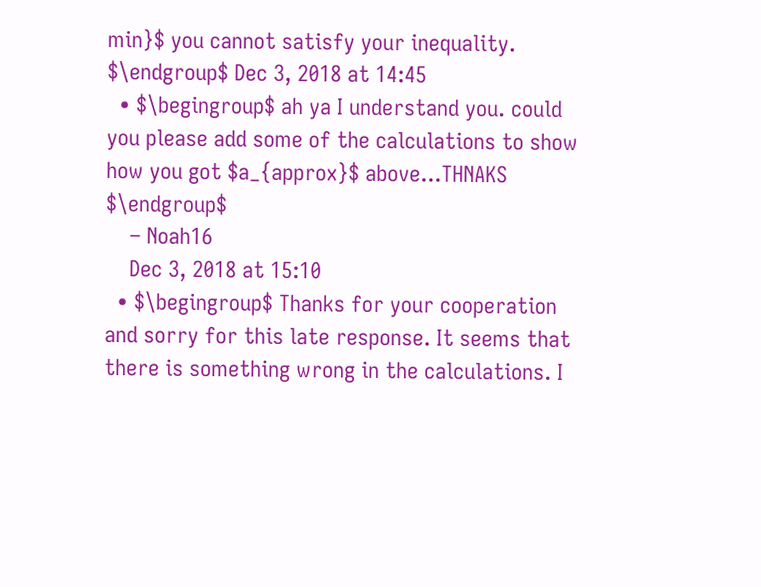min}$ you cannot satisfy your inequality. $\endgroup$ Dec 3, 2018 at 14:45
  • $\begingroup$ ah ya I understand you. could you please add some of the calculations to show how you got $a_{approx}$ above...THNAKS $\endgroup$
    – Noah16
    Dec 3, 2018 at 15:10
  • $\begingroup$ Thanks for your cooperation and sorry for this late response. It seems that there is something wrong in the calculations. I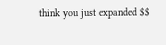think you just expanded $$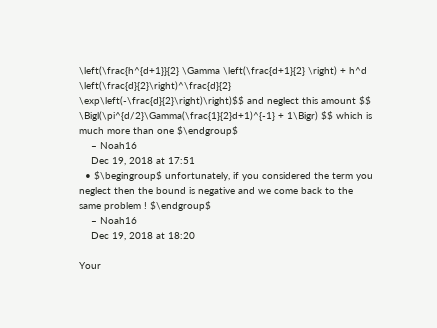\left(\frac{h^{d+1}}{2} \Gamma \left(\frac{d+1}{2} \right) + h^d \left(\frac{d}{2}\right)^\frac{d}{2} \exp\left(-\frac{d}{2}\right)\right)$$ and neglect this amount $$ \Bigl(\pi^{d/2}\Gamma(\frac{1}{2}d+1)^{-1} + 1\Bigr) $$ which is much more than one $\endgroup$
    – Noah16
    Dec 19, 2018 at 17:51
  • $\begingroup$ unfortunately, if you considered the term you neglect then the bound is negative and we come back to the same problem ! $\endgroup$
    – Noah16
    Dec 19, 2018 at 18:20

Your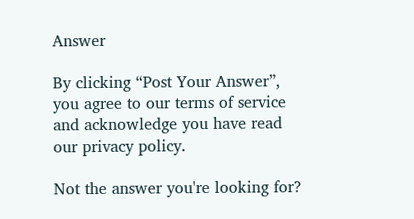Answer

By clicking “Post Your Answer”, you agree to our terms of service and acknowledge you have read our privacy policy.

Not the answer you're looking for?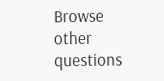Browse other questions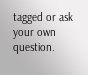tagged or ask your own question.